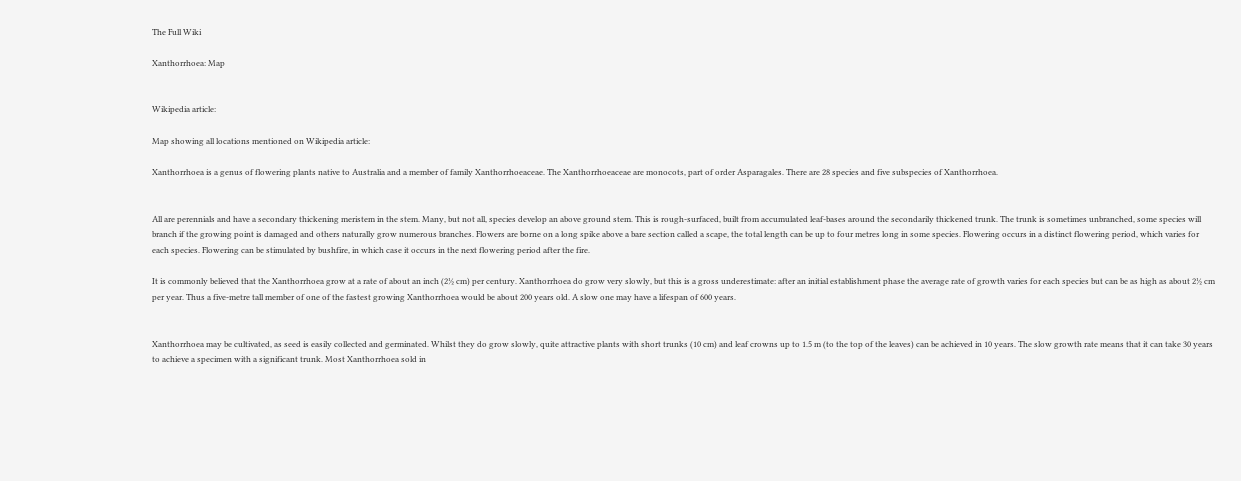The Full Wiki

Xanthorrhoea: Map


Wikipedia article:

Map showing all locations mentioned on Wikipedia article:

Xanthorrhoea is a genus of flowering plants native to Australia and a member of family Xanthorrhoeaceae. The Xanthorrhoeaceae are monocots, part of order Asparagales. There are 28 species and five subspecies of Xanthorrhoea.


All are perennials and have a secondary thickening meristem in the stem. Many, but not all, species develop an above ground stem. This is rough-surfaced, built from accumulated leaf-bases around the secondarily thickened trunk. The trunk is sometimes unbranched, some species will branch if the growing point is damaged and others naturally grow numerous branches. Flowers are borne on a long spike above a bare section called a scape, the total length can be up to four metres long in some species. Flowering occurs in a distinct flowering period, which varies for each species. Flowering can be stimulated by bushfire, in which case it occurs in the next flowering period after the fire.

It is commonly believed that the Xanthorrhoea grow at a rate of about an inch (2½ cm) per century. Xanthorrhoea do grow very slowly, but this is a gross underestimate: after an initial establishment phase the average rate of growth varies for each species but can be as high as about 2½ cm per year. Thus a five-metre tall member of one of the fastest growing Xanthorrhoea would be about 200 years old. A slow one may have a lifespan of 600 years.


Xanthorrhoea may be cultivated, as seed is easily collected and germinated. Whilst they do grow slowly, quite attractive plants with short trunks (10 cm) and leaf crowns up to 1.5 m (to the top of the leaves) can be achieved in 10 years. The slow growth rate means that it can take 30 years to achieve a specimen with a significant trunk. Most Xanthorrhoea sold in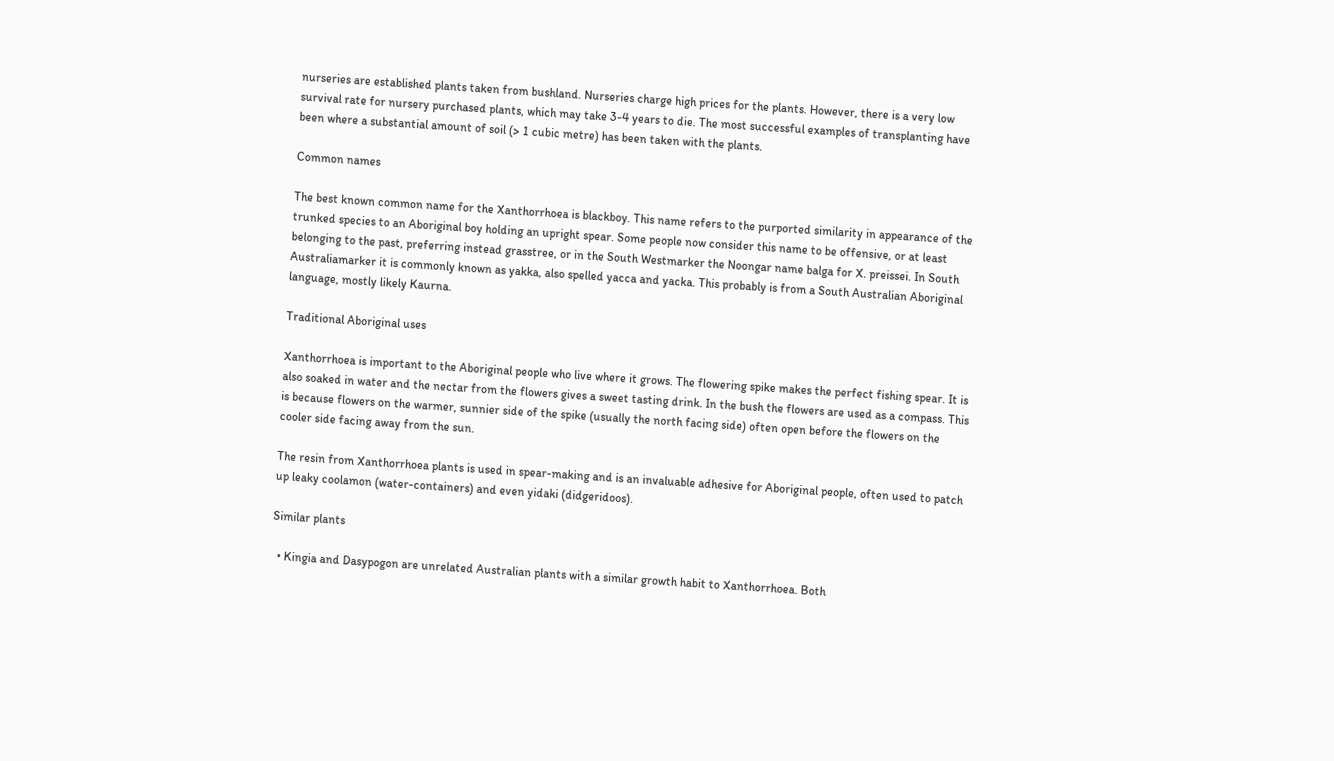nurseries are established plants taken from bushland. Nurseries charge high prices for the plants. However, there is a very low survival rate for nursery purchased plants, which may take 3-4 years to die. The most successful examples of transplanting have been where a substantial amount of soil (> 1 cubic metre) has been taken with the plants.

Common names

The best known common name for the Xanthorrhoea is blackboy. This name refers to the purported similarity in appearance of the trunked species to an Aboriginal boy holding an upright spear. Some people now consider this name to be offensive, or at least belonging to the past, preferring instead grasstree, or in the South Westmarker the Noongar name balga for X. preissei. In South Australiamarker it is commonly known as yakka, also spelled yacca and yacka. This probably is from a South Australian Aboriginal language, mostly likely Kaurna.

Traditional Aboriginal uses

Xanthorrhoea is important to the Aboriginal people who live where it grows. The flowering spike makes the perfect fishing spear. It is also soaked in water and the nectar from the flowers gives a sweet tasting drink. In the bush the flowers are used as a compass. This is because flowers on the warmer, sunnier side of the spike (usually the north facing side) often open before the flowers on the cooler side facing away from the sun.

The resin from Xanthorrhoea plants is used in spear-making and is an invaluable adhesive for Aboriginal people, often used to patch up leaky coolamon (water-containers) and even yidaki (didgeridoos).

Similar plants

  • Kingia and Dasypogon are unrelated Australian plants with a similar growth habit to Xanthorrhoea. Both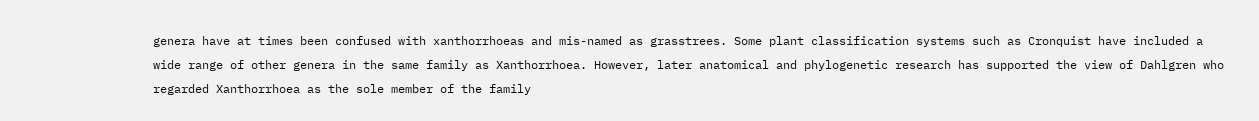genera have at times been confused with xanthorrhoeas and mis-named as grasstrees. Some plant classification systems such as Cronquist have included a wide range of other genera in the same family as Xanthorrhoea. However, later anatomical and phylogenetic research has supported the view of Dahlgren who regarded Xanthorrhoea as the sole member of the family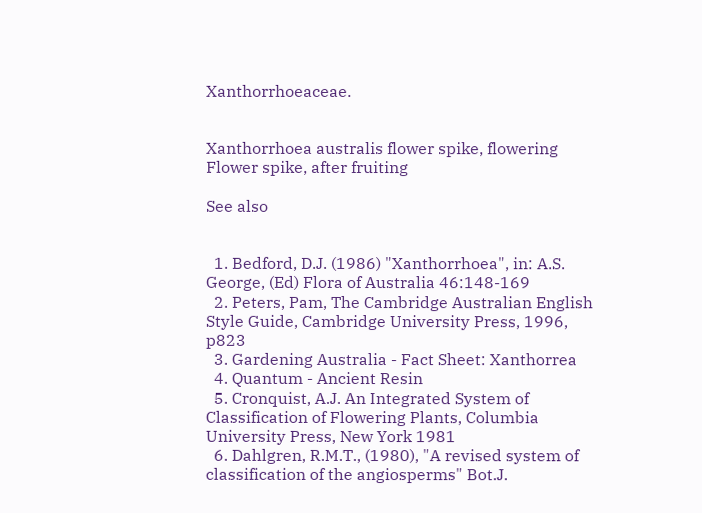Xanthorrhoeaceae.


Xanthorrhoea australis flower spike, flowering
Flower spike, after fruiting

See also


  1. Bedford, D.J. (1986) "Xanthorrhoea", in: A.S. George, (Ed) Flora of Australia 46:148-169
  2. Peters, Pam, The Cambridge Australian English Style Guide, Cambridge University Press, 1996, p823
  3. Gardening Australia - Fact Sheet: Xanthorrea
  4. Quantum - Ancient Resin
  5. Cronquist, A.J. An Integrated System of Classification of Flowering Plants, Columbia University Press, New York 1981
  6. Dahlgren, R.M.T., (1980), "A revised system of classification of the angiosperms" Bot.J.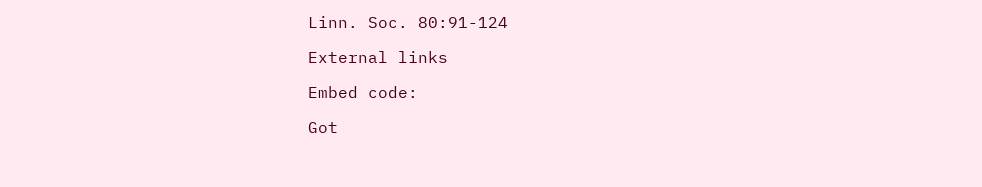Linn. Soc. 80:91-124

External links

Embed code:

Got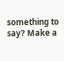something to say? Make a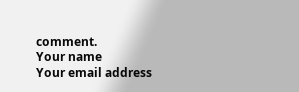comment.
Your name
Your email address